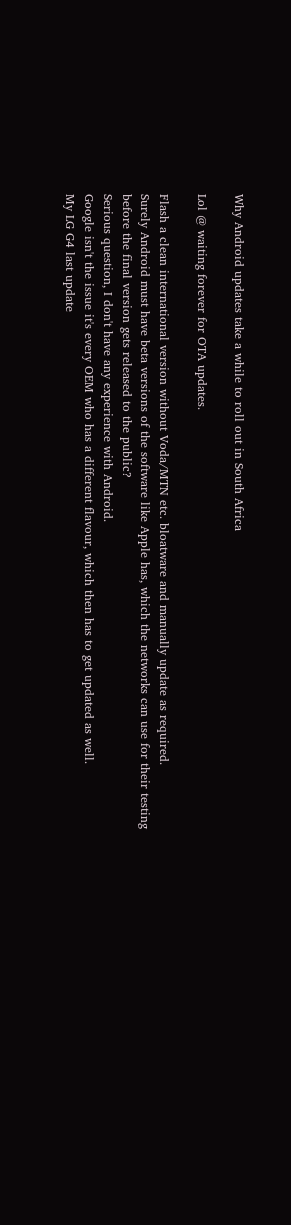Why Android updates take a while to roll out in South Africa

Lol @ waiting forever for OTA updates.

Flash a clean international version without Voda/MTN etc. bloatware and manually update as required.
Surely Android must have beta versions of the software like Apple has, which the networks can use for their testing before the final version gets released to the public?
Serious question, I don't have any experience with Android.
Google isn't the issue it's every OEM who has a different flavour, which then has to get updated as well.
My LG G4 last update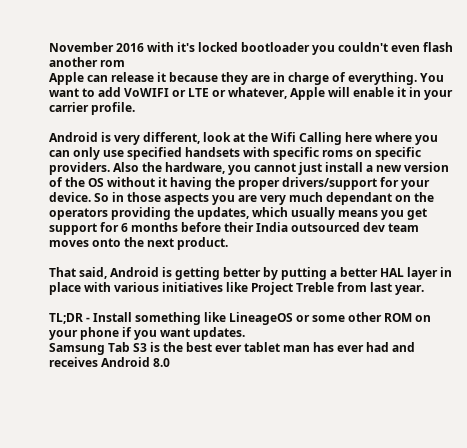November 2016 with it's locked bootloader you couldn't even flash another rom
Apple can release it because they are in charge of everything. You want to add VoWIFI or LTE or whatever, Apple will enable it in your carrier profile.

Android is very different, look at the Wifi Calling here where you can only use specified handsets with specific roms on specific providers. Also the hardware, you cannot just install a new version of the OS without it having the proper drivers/support for your device. So in those aspects you are very much dependant on the operators providing the updates, which usually means you get support for 6 months before their India outsourced dev team moves onto the next product.

That said, Android is getting better by putting a better HAL layer in place with various initiatives like Project Treble from last year.

TL;DR - Install something like LineageOS or some other ROM on your phone if you want updates.
Samsung Tab S3 is the best ever tablet man has ever had and receives Android 8.0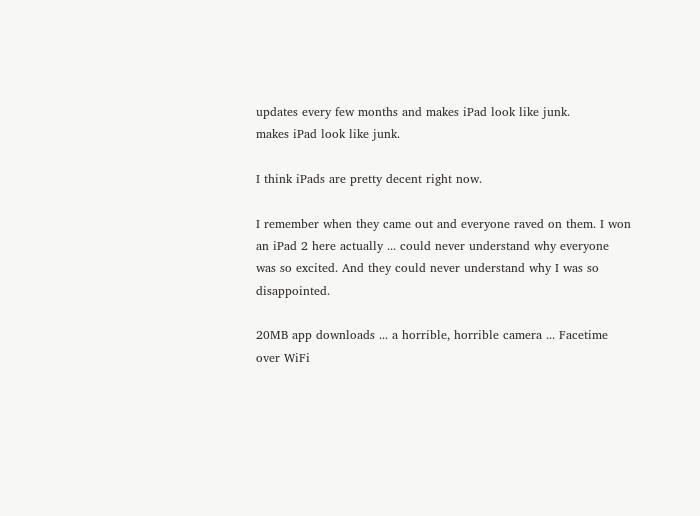updates every few months and makes iPad look like junk.
makes iPad look like junk.

I think iPads are pretty decent right now.

I remember when they came out and everyone raved on them. I won an iPad 2 here actually ... could never understand why everyone was so excited. And they could never understand why I was so disappointed.

20MB app downloads ... a horrible, horrible camera ... Facetime over WiFi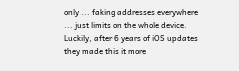only ... faking addresses everywhere ... just limits on the whole device. Luckily, after 6 years of iOS updates they made this it more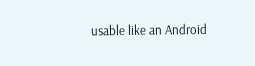usable like an Android